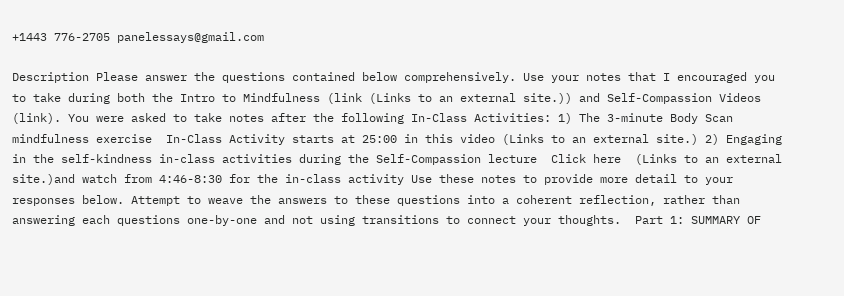+1443 776-2705 panelessays@gmail.com

Description Please answer the questions contained below comprehensively. Use your notes that I encouraged you to take during both the Intro to Mindfulness (link (Links to an external site.)) and Self-Compassion Videos (link). You were asked to take notes after the following In-Class Activities: 1) The 3-minute Body Scan mindfulness exercise  In-Class Activity starts at 25:00 in this video (Links to an external site.) 2) Engaging in the self-kindness in-class activities during the Self-Compassion lecture  Click here  (Links to an external site.)and watch from 4:46-8:30 for the in-class activity Use these notes to provide more detail to your responses below. Attempt to weave the answers to these questions into a coherent reflection, rather than answering each questions one-by-one and not using transitions to connect your thoughts.  Part 1: SUMMARY OF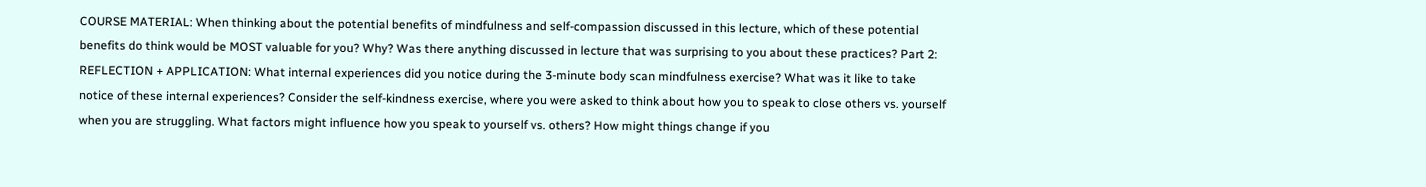COURSE MATERIAL: When thinking about the potential benefits of mindfulness and self-compassion discussed in this lecture, which of these potential benefits do think would be MOST valuable for you? Why? Was there anything discussed in lecture that was surprising to you about these practices? Part 2: REFLECTION + APPLICATION: What internal experiences did you notice during the 3-minute body scan mindfulness exercise? What was it like to take notice of these internal experiences? Consider the self-kindness exercise, where you were asked to think about how you to speak to close others vs. yourself when you are struggling. What factors might influence how you speak to yourself vs. others? How might things change if you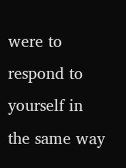were to respond to yourself in the same way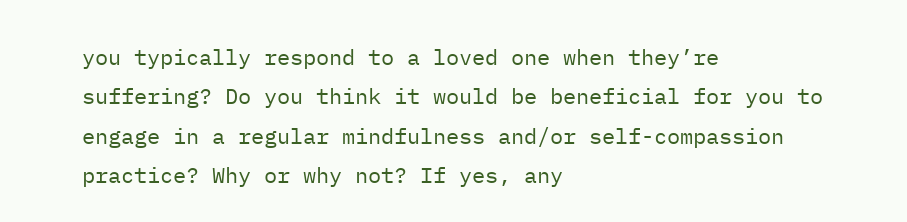you typically respond to a loved one when they’re suffering? Do you think it would be beneficial for you to engage in a regular mindfulness and/or self-compassion practice? Why or why not? If yes, any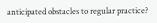anticipated obstacles to regular practice?